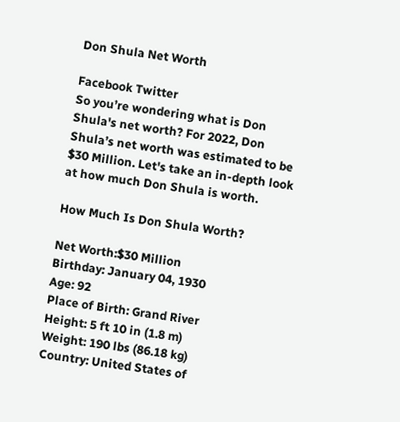Don Shula Net Worth

Facebook Twitter
So you’re wondering what is Don Shula's net worth? For 2022, Don Shula’s net worth was estimated to be $30 Million. Let's take an in-depth look at how much Don Shula is worth.

How Much Is Don Shula Worth?

Net Worth:$30 Million
Birthday: January 04, 1930
Age: 92
Place of Birth: Grand River
Height: 5 ft 10 in (1.8 m)
Weight: 190 lbs (86.18 kg)
Country: United States of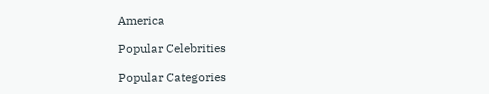America

Popular Celebrities

Popular Categories